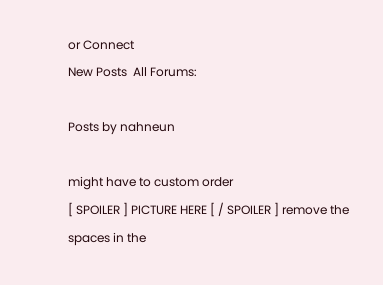or Connect
New Posts  All Forums:

Posts by nahneun

might have to custom order
[ SPOILER ] PICTURE HERE [ / SPOILER ] remove the spaces in the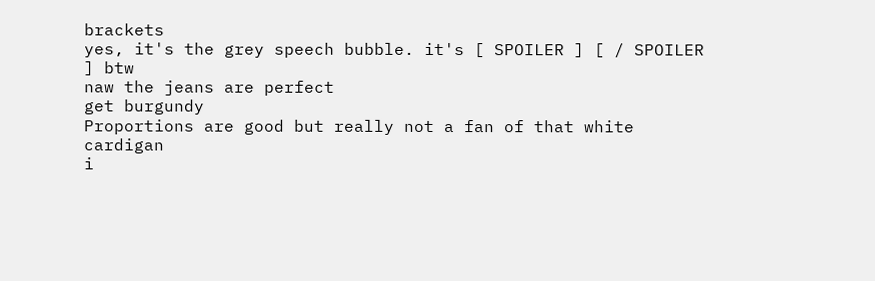brackets
yes, it's the grey speech bubble. it's [ SPOILER ] [ / SPOILER ] btw
naw the jeans are perfect
get burgundy
Proportions are good but really not a fan of that white cardigan
i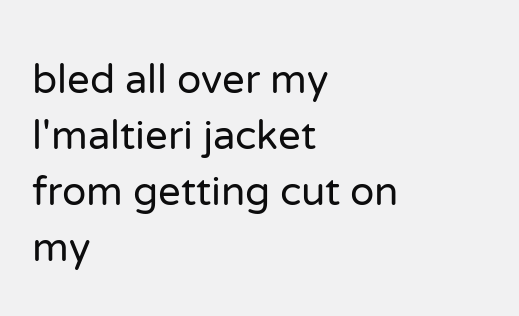bled all over my l'maltieri jacket from getting cut on my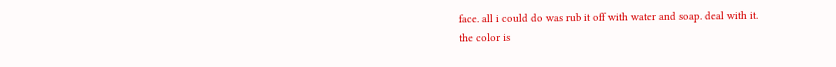face. all i could do was rub it off with water and soap. deal with it.
the color is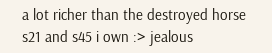a lot richer than the destroyed horse s21 and s45 i own :> jealous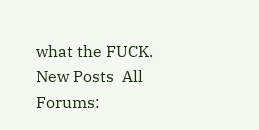what the FUCK.
New Posts  All Forums: